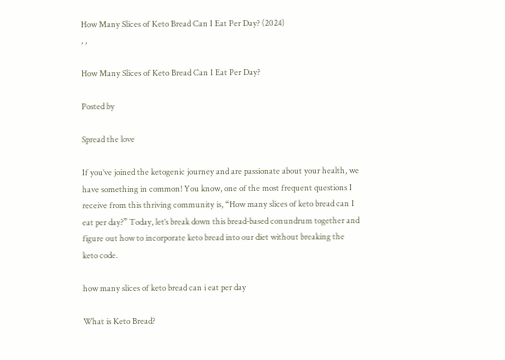How Many Slices of Keto Bread Can I Eat Per Day? (2024)
, ,

How Many Slices of Keto Bread Can I Eat Per Day?

Posted by

Spread the love

If you’ve joined the ketogenic journey and are passionate about your health, we have something in common! You know, one of the most frequent questions I receive from this thriving community is, “How many slices of keto bread can I eat per day?” Today, let’s break down this bread-based conundrum together and figure out how to incorporate keto bread into our diet without breaking the keto code.

how many slices of keto bread can i eat per day

What is Keto Bread?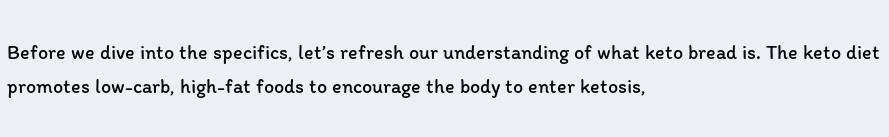Before we dive into the specifics, let’s refresh our understanding of what keto bread is. The keto diet promotes low-carb, high-fat foods to encourage the body to enter ketosis,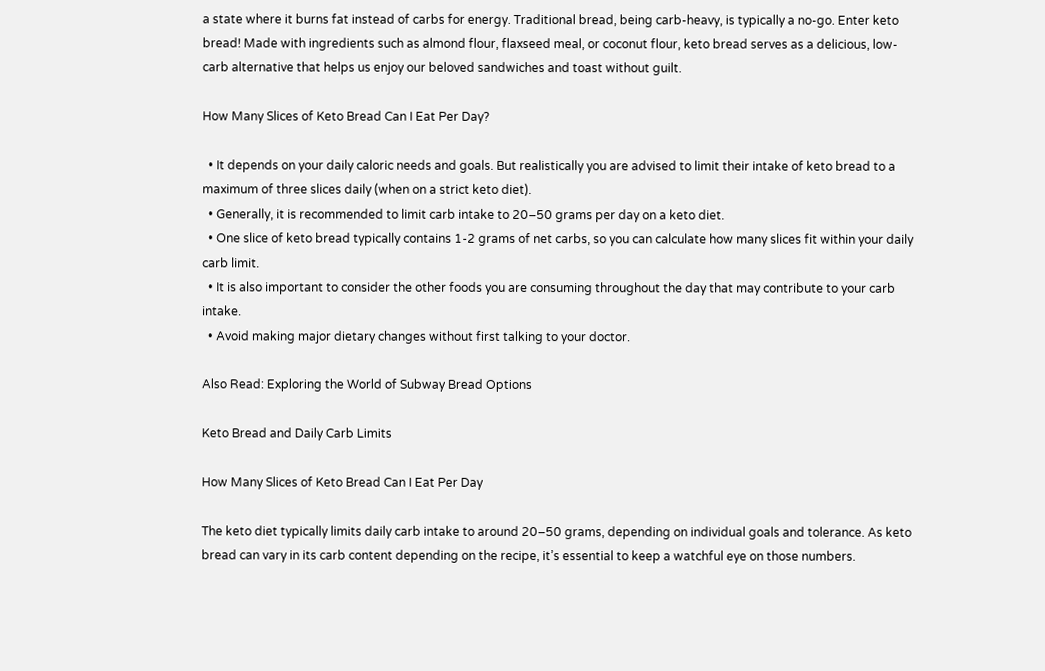a state where it burns fat instead of carbs for energy. Traditional bread, being carb-heavy, is typically a no-go. Enter keto bread! Made with ingredients such as almond flour, flaxseed meal, or coconut flour, keto bread serves as a delicious, low-carb alternative that helps us enjoy our beloved sandwiches and toast without guilt.

How Many Slices of Keto Bread Can I Eat Per Day?

  • It depends on your daily caloric needs and goals. But realistically you are advised to limit their intake of keto bread to a maximum of three slices daily (when on a strict keto diet).
  • Generally, it is recommended to limit carb intake to 20–50 grams per day on a keto diet.
  • One slice of keto bread typically contains 1-2 grams of net carbs, so you can calculate how many slices fit within your daily carb limit.
  • It is also important to consider the other foods you are consuming throughout the day that may contribute to your carb intake.
  • Avoid making major dietary changes without first talking to your doctor.

Also Read: Exploring the World of Subway Bread Options

Keto Bread and Daily Carb Limits

How Many Slices of Keto Bread Can I Eat Per Day

The keto diet typically limits daily carb intake to around 20–50 grams, depending on individual goals and tolerance. As keto bread can vary in its carb content depending on the recipe, it’s essential to keep a watchful eye on those numbers.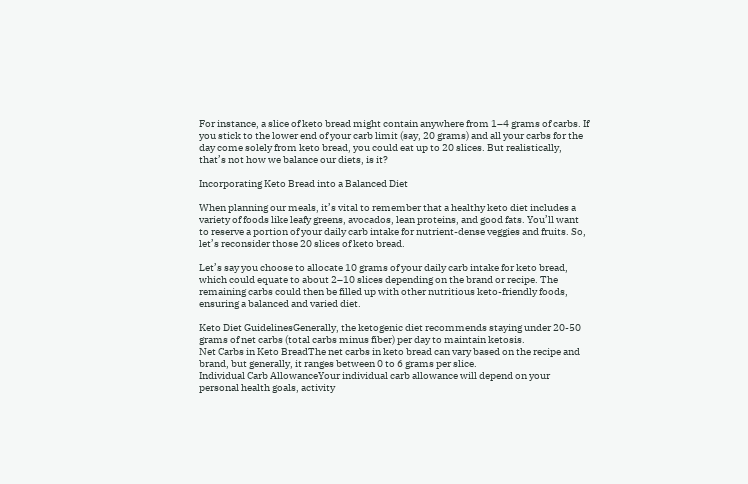For instance, a slice of keto bread might contain anywhere from 1–4 grams of carbs. If you stick to the lower end of your carb limit (say, 20 grams) and all your carbs for the day come solely from keto bread, you could eat up to 20 slices. But realistically, that’s not how we balance our diets, is it?

Incorporating Keto Bread into a Balanced Diet

When planning our meals, it’s vital to remember that a healthy keto diet includes a variety of foods like leafy greens, avocados, lean proteins, and good fats. You’ll want to reserve a portion of your daily carb intake for nutrient-dense veggies and fruits. So, let’s reconsider those 20 slices of keto bread.

Let’s say you choose to allocate 10 grams of your daily carb intake for keto bread, which could equate to about 2–10 slices depending on the brand or recipe. The remaining carbs could then be filled up with other nutritious keto-friendly foods, ensuring a balanced and varied diet.

Keto Diet GuidelinesGenerally, the ketogenic diet recommends staying under 20-50 grams of net carbs (total carbs minus fiber) per day to maintain ketosis.
Net Carbs in Keto BreadThe net carbs in keto bread can vary based on the recipe and brand, but generally, it ranges between 0 to 6 grams per slice.
Individual Carb AllowanceYour individual carb allowance will depend on your personal health goals, activity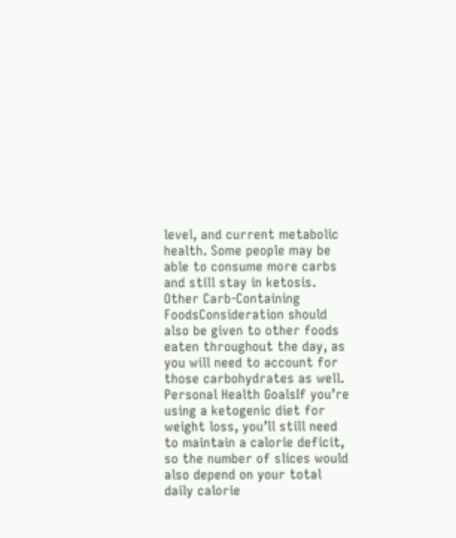level, and current metabolic health. Some people may be able to consume more carbs and still stay in ketosis.
Other Carb-Containing FoodsConsideration should also be given to other foods eaten throughout the day, as you will need to account for those carbohydrates as well.
Personal Health GoalsIf you’re using a ketogenic diet for weight loss, you’ll still need to maintain a calorie deficit, so the number of slices would also depend on your total daily calorie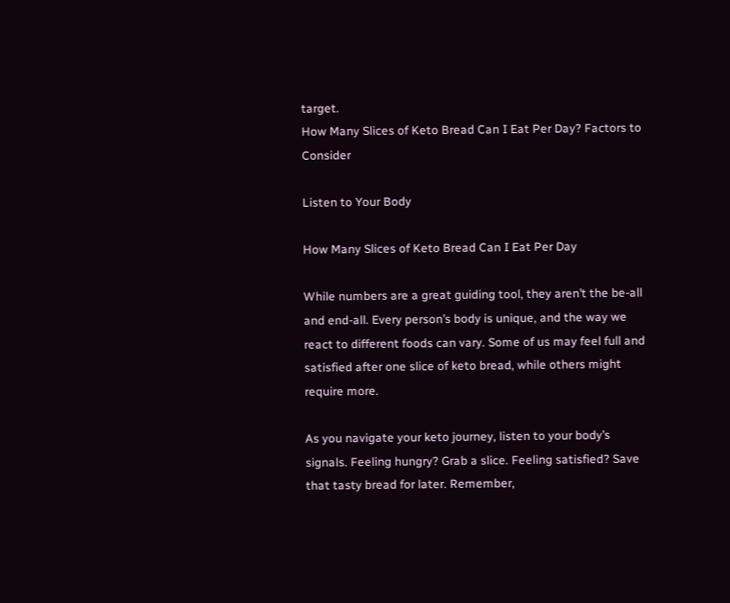target.
How Many Slices of Keto Bread Can I Eat Per Day? Factors to Consider

Listen to Your Body

How Many Slices of Keto Bread Can I Eat Per Day

While numbers are a great guiding tool, they aren’t the be-all and end-all. Every person’s body is unique, and the way we react to different foods can vary. Some of us may feel full and satisfied after one slice of keto bread, while others might require more.

As you navigate your keto journey, listen to your body’s signals. Feeling hungry? Grab a slice. Feeling satisfied? Save that tasty bread for later. Remember,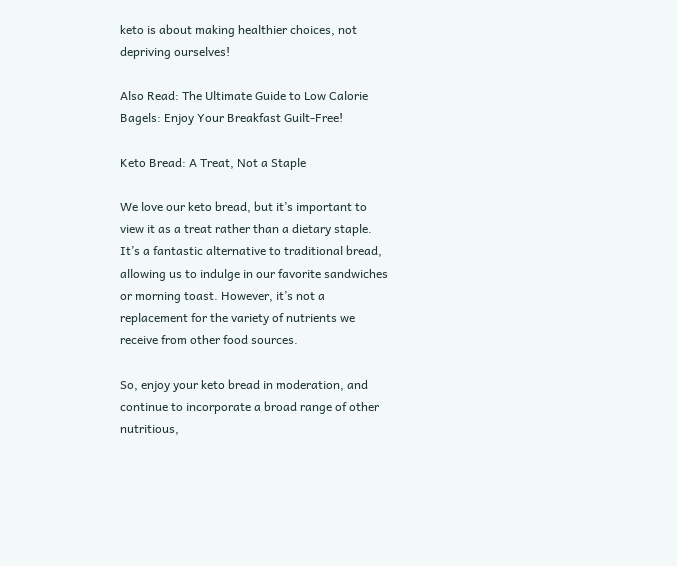keto is about making healthier choices, not depriving ourselves!

Also Read: The Ultimate Guide to Low Calorie Bagels: Enjoy Your Breakfast Guilt-Free!

Keto Bread: A Treat, Not a Staple

We love our keto bread, but it’s important to view it as a treat rather than a dietary staple. It’s a fantastic alternative to traditional bread, allowing us to indulge in our favorite sandwiches or morning toast. However, it’s not a replacement for the variety of nutrients we receive from other food sources.

So, enjoy your keto bread in moderation, and continue to incorporate a broad range of other nutritious,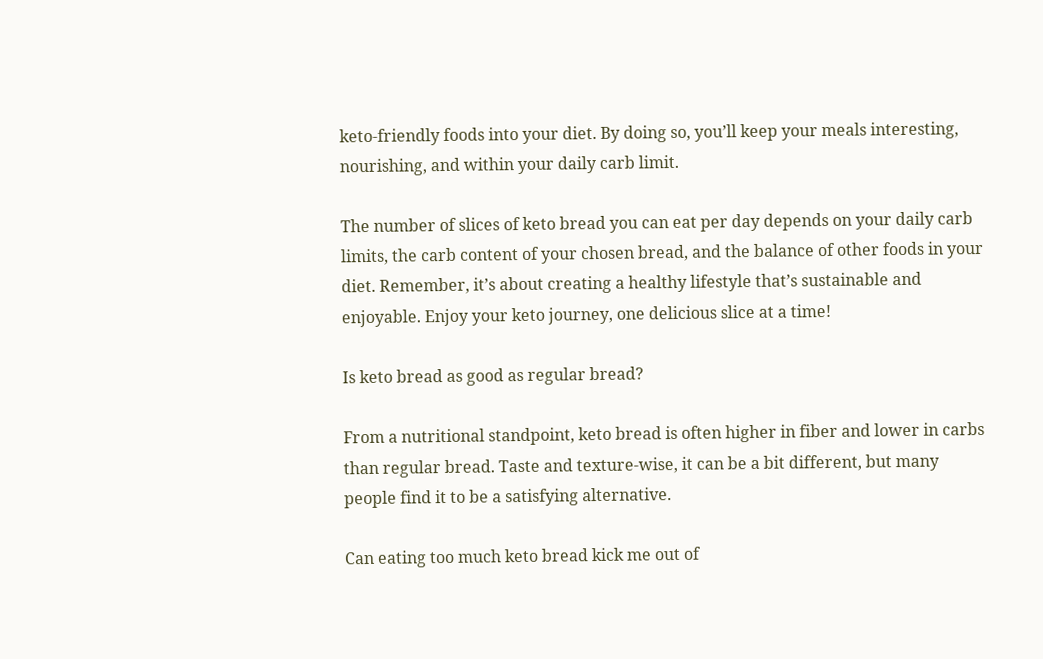keto-friendly foods into your diet. By doing so, you’ll keep your meals interesting, nourishing, and within your daily carb limit.

The number of slices of keto bread you can eat per day depends on your daily carb limits, the carb content of your chosen bread, and the balance of other foods in your diet. Remember, it’s about creating a healthy lifestyle that’s sustainable and enjoyable. Enjoy your keto journey, one delicious slice at a time!

Is keto bread as good as regular bread?

From a nutritional standpoint, keto bread is often higher in fiber and lower in carbs than regular bread. Taste and texture-wise, it can be a bit different, but many people find it to be a satisfying alternative.

Can eating too much keto bread kick me out of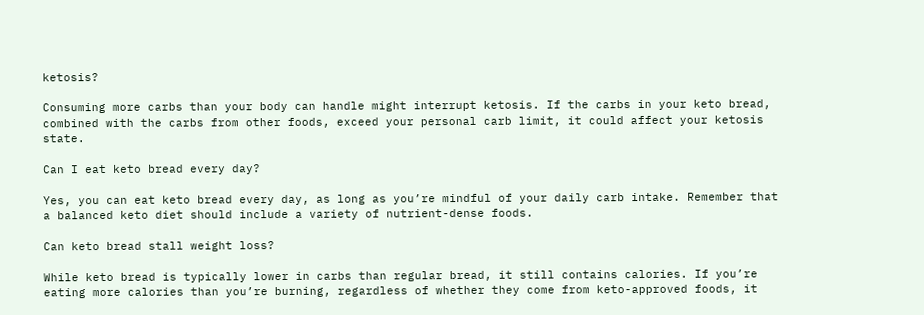ketosis?

Consuming more carbs than your body can handle might interrupt ketosis. If the carbs in your keto bread, combined with the carbs from other foods, exceed your personal carb limit, it could affect your ketosis state.

Can I eat keto bread every day?

Yes, you can eat keto bread every day, as long as you’re mindful of your daily carb intake. Remember that a balanced keto diet should include a variety of nutrient-dense foods.

Can keto bread stall weight loss?

While keto bread is typically lower in carbs than regular bread, it still contains calories. If you’re eating more calories than you’re burning, regardless of whether they come from keto-approved foods, it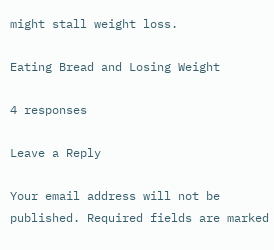might stall weight loss.

Eating Bread and Losing Weight

4 responses

Leave a Reply

Your email address will not be published. Required fields are marked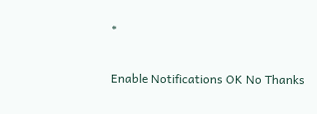*

Enable Notifications OK No Thanks